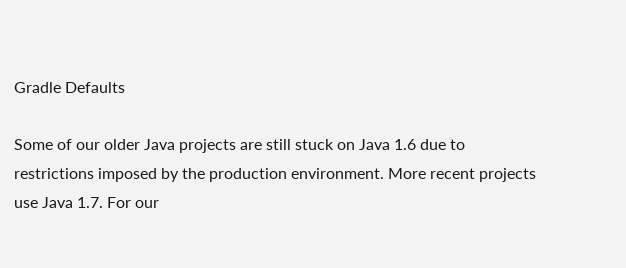Gradle Defaults

Some of our older Java projects are still stuck on Java 1.6 due to restrictions imposed by the production environment. More recent projects use Java 1.7. For our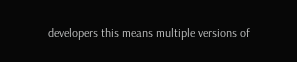developers this means multiple versions of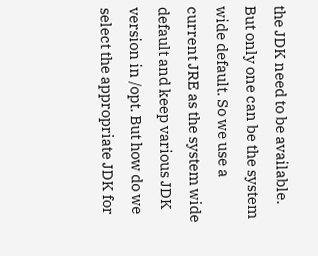the JDK need to be available. But only one can be the system wide default. So we use a current JRE as the system wide default and keep various JDK version in /opt. But how do we select the appropriate JDK for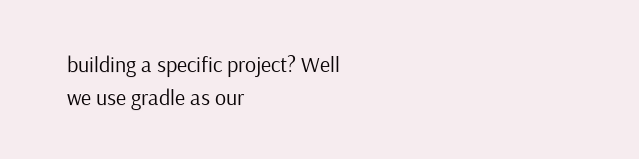building a specific project? Well we use gradle as our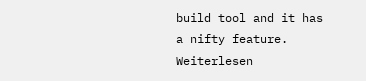build tool and it has a nifty feature. Weiterlesen